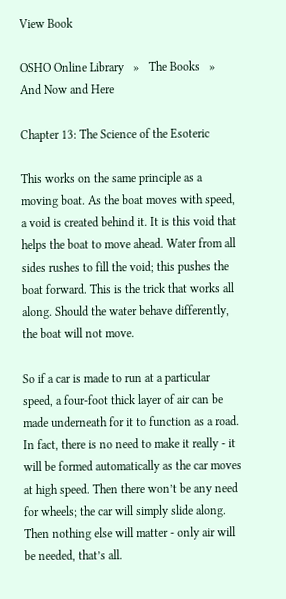View Book

OSHO Online Library   »   The Books   »   And Now and Here

Chapter 13: The Science of the Esoteric

This works on the same principle as a moving boat. As the boat moves with speed, a void is created behind it. It is this void that helps the boat to move ahead. Water from all sides rushes to fill the void; this pushes the boat forward. This is the trick that works all along. Should the water behave differently, the boat will not move.

So if a car is made to run at a particular speed, a four-foot thick layer of air can be made underneath for it to function as a road. In fact, there is no need to make it really - it will be formed automatically as the car moves at high speed. Then there won’t be any need for wheels; the car will simply slide along. Then nothing else will matter - only air will be needed, that’s all.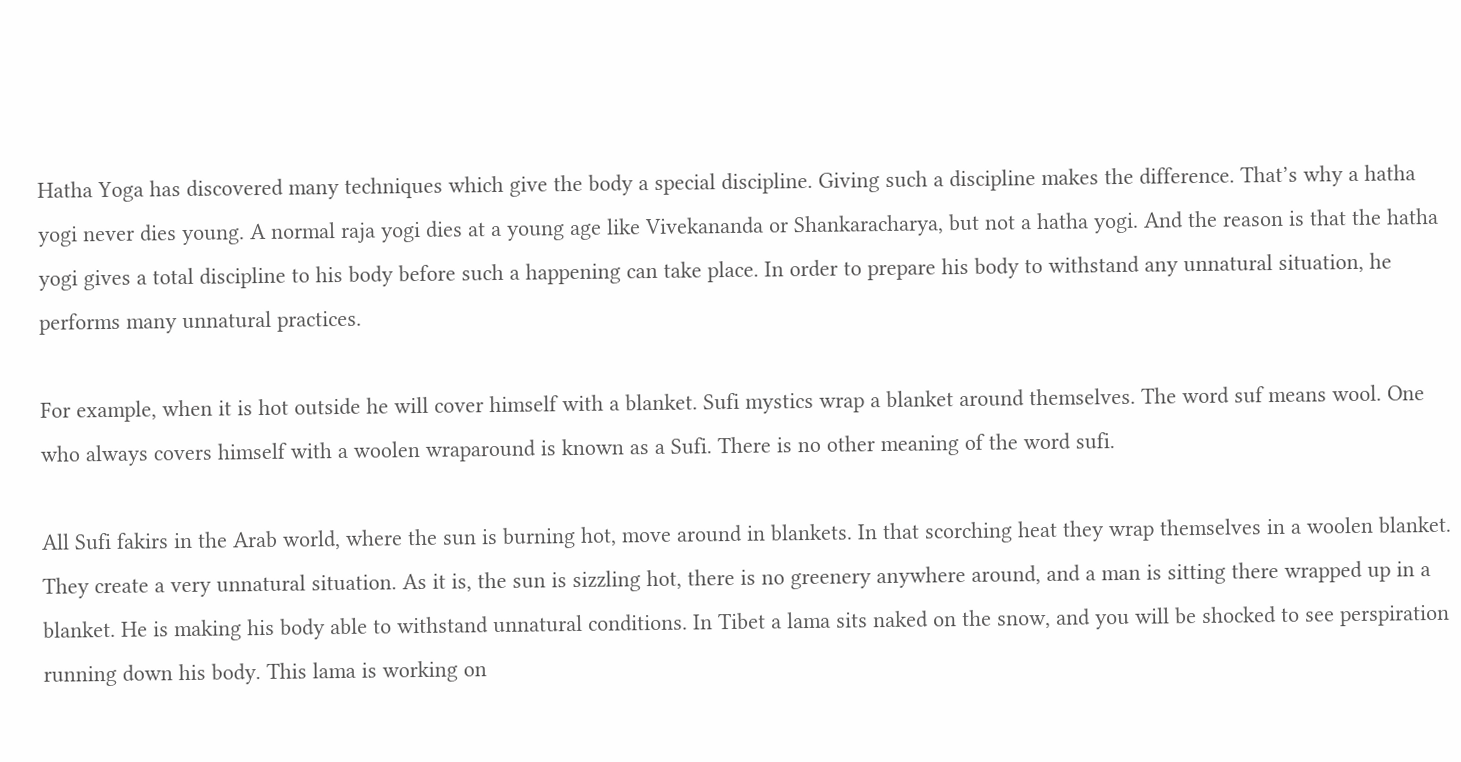Hatha Yoga has discovered many techniques which give the body a special discipline. Giving such a discipline makes the difference. That’s why a hatha yogi never dies young. A normal raja yogi dies at a young age like Vivekananda or Shankaracharya, but not a hatha yogi. And the reason is that the hatha yogi gives a total discipline to his body before such a happening can take place. In order to prepare his body to withstand any unnatural situation, he performs many unnatural practices.

For example, when it is hot outside he will cover himself with a blanket. Sufi mystics wrap a blanket around themselves. The word suf means wool. One who always covers himself with a woolen wraparound is known as a Sufi. There is no other meaning of the word sufi.

All Sufi fakirs in the Arab world, where the sun is burning hot, move around in blankets. In that scorching heat they wrap themselves in a woolen blanket. They create a very unnatural situation. As it is, the sun is sizzling hot, there is no greenery anywhere around, and a man is sitting there wrapped up in a blanket. He is making his body able to withstand unnatural conditions. In Tibet a lama sits naked on the snow, and you will be shocked to see perspiration running down his body. This lama is working on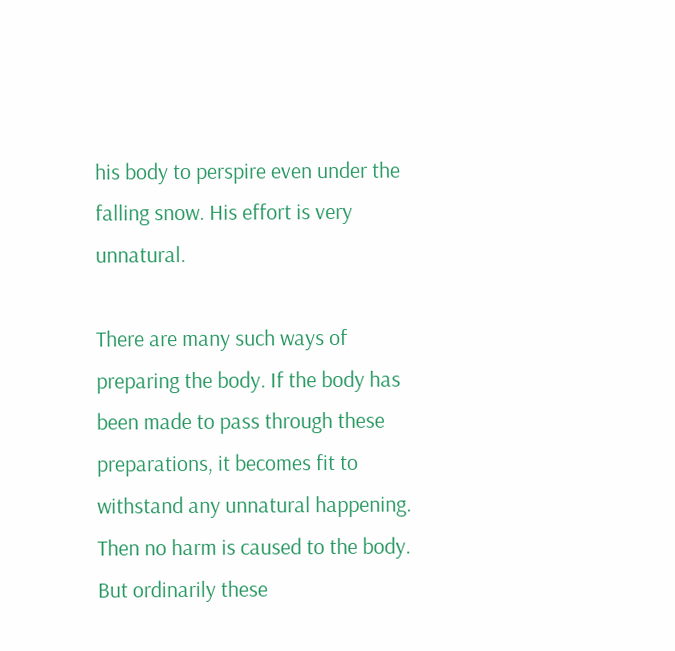his body to perspire even under the falling snow. His effort is very unnatural.

There are many such ways of preparing the body. If the body has been made to pass through these preparations, it becomes fit to withstand any unnatural happening. Then no harm is caused to the body. But ordinarily these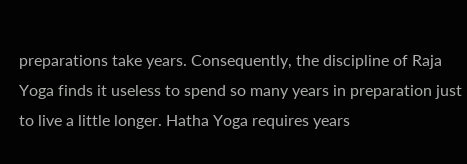preparations take years. Consequently, the discipline of Raja Yoga finds it useless to spend so many years in preparation just to live a little longer. Hatha Yoga requires years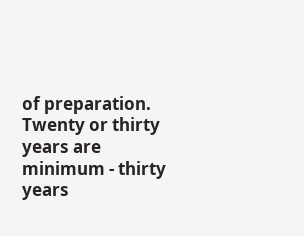of preparation. Twenty or thirty years are minimum - thirty years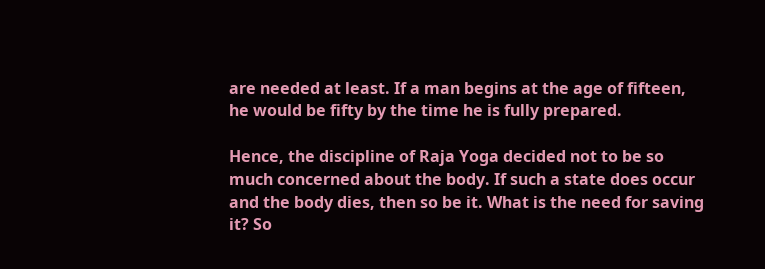are needed at least. If a man begins at the age of fifteen, he would be fifty by the time he is fully prepared.

Hence, the discipline of Raja Yoga decided not to be so much concerned about the body. If such a state does occur and the body dies, then so be it. What is the need for saving it? So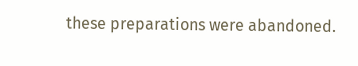these preparations were abandoned.